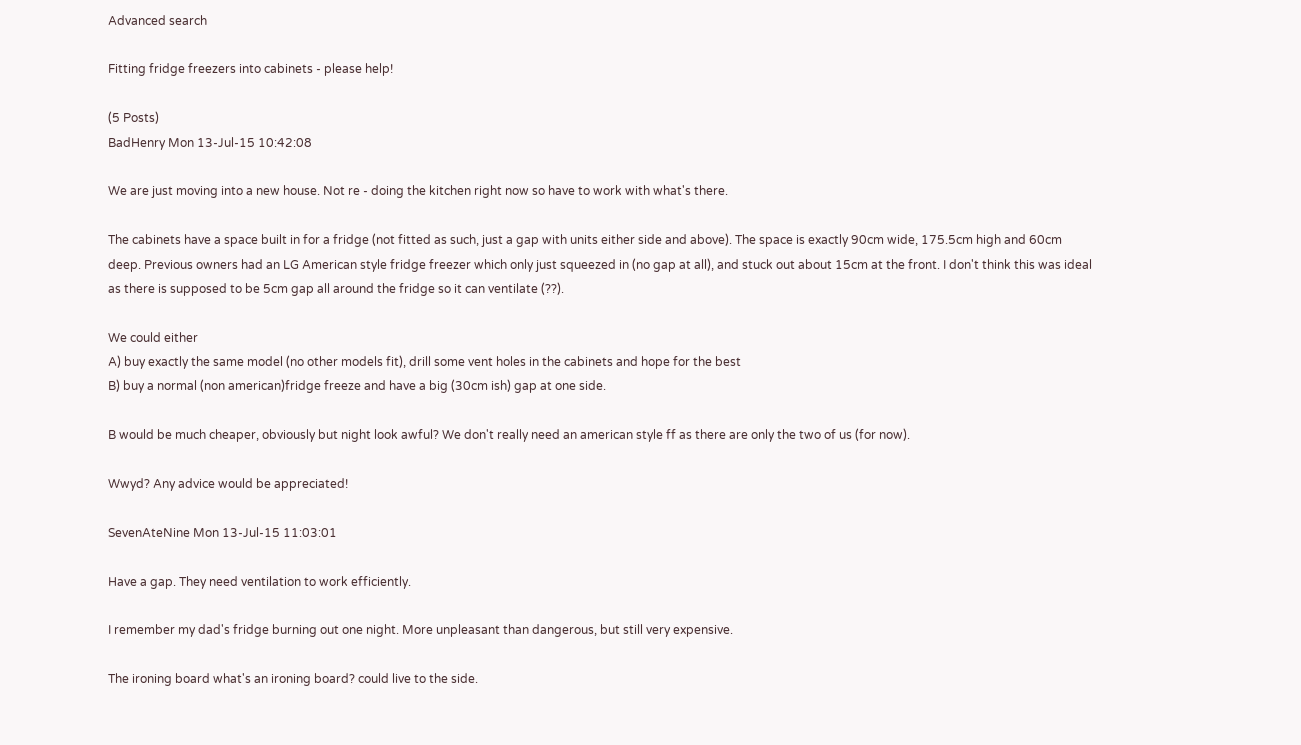Advanced search

Fitting fridge freezers into cabinets - please help!

(5 Posts)
BadHenry Mon 13-Jul-15 10:42:08

We are just moving into a new house. Not re - doing the kitchen right now so have to work with what's there.

The cabinets have a space built in for a fridge (not fitted as such, just a gap with units either side and above). The space is exactly 90cm wide, 175.5cm high and 60cm deep. Previous owners had an LG American style fridge freezer which only just squeezed in (no gap at all), and stuck out about 15cm at the front. I don't think this was ideal as there is supposed to be 5cm gap all around the fridge so it can ventilate (??).

We could either
A) buy exactly the same model (no other models fit), drill some vent holes in the cabinets and hope for the best
B) buy a normal (non american)fridge freeze and have a big (30cm ish) gap at one side.

B would be much cheaper, obviously but night look awful? We don't really need an american style ff as there are only the two of us (for now).

Wwyd? Any advice would be appreciated!

SevenAteNine Mon 13-Jul-15 11:03:01

Have a gap. They need ventilation to work efficiently.

I remember my dad's fridge burning out one night. More unpleasant than dangerous, but still very expensive.

The ironing board what's an ironing board? could live to the side.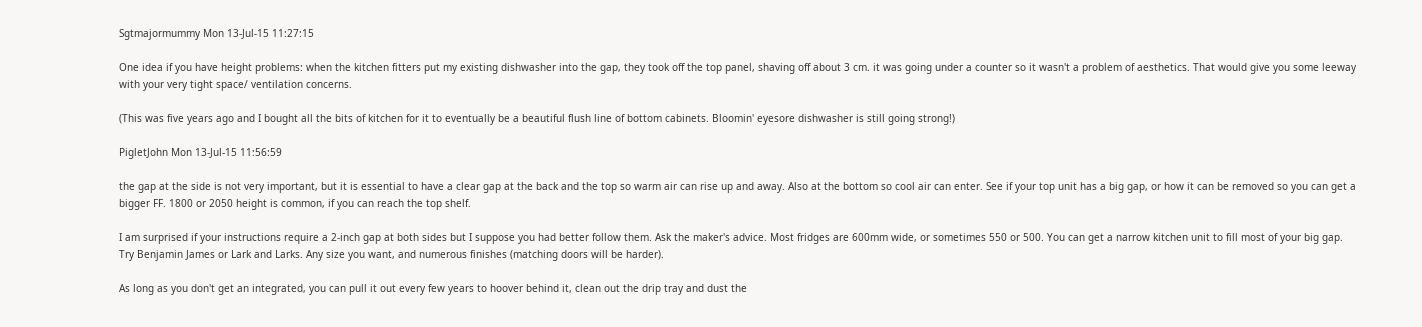Sgtmajormummy Mon 13-Jul-15 11:27:15

One idea if you have height problems: when the kitchen fitters put my existing dishwasher into the gap, they took off the top panel, shaving off about 3 cm. it was going under a counter so it wasn't a problem of aesthetics. That would give you some leeway with your very tight space/ ventilation concerns.

(This was five years ago and I bought all the bits of kitchen for it to eventually be a beautiful flush line of bottom cabinets. Bloomin' eyesore dishwasher is still going strong!)

PigletJohn Mon 13-Jul-15 11:56:59

the gap at the side is not very important, but it is essential to have a clear gap at the back and the top so warm air can rise up and away. Also at the bottom so cool air can enter. See if your top unit has a big gap, or how it can be removed so you can get a bigger FF. 1800 or 2050 height is common, if you can reach the top shelf.

I am surprised if your instructions require a 2-inch gap at both sides but I suppose you had better follow them. Ask the maker's advice. Most fridges are 600mm wide, or sometimes 550 or 500. You can get a narrow kitchen unit to fill most of your big gap. Try Benjamin James or Lark and Larks. Any size you want, and numerous finishes (matching doors will be harder).

As long as you don't get an integrated, you can pull it out every few years to hoover behind it, clean out the drip tray and dust the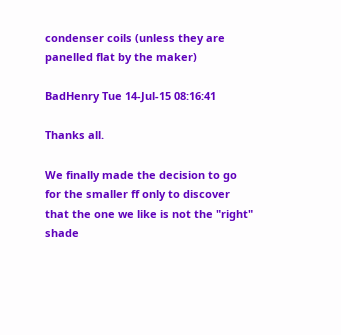condenser coils (unless they are panelled flat by the maker)

BadHenry Tue 14-Jul-15 08:16:41

Thanks all.

We finally made the decision to go for the smaller ff only to discover that the one we like is not the "right" shade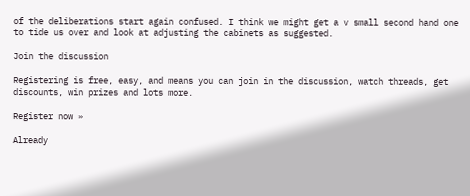of the deliberations start again confused. I think we might get a v small second hand one to tide us over and look at adjusting the cabinets as suggested.

Join the discussion

Registering is free, easy, and means you can join in the discussion, watch threads, get discounts, win prizes and lots more.

Register now »

Already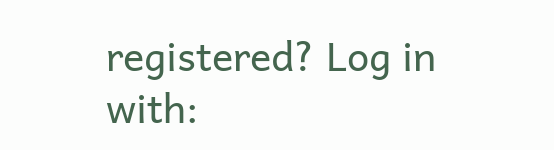registered? Log in with: